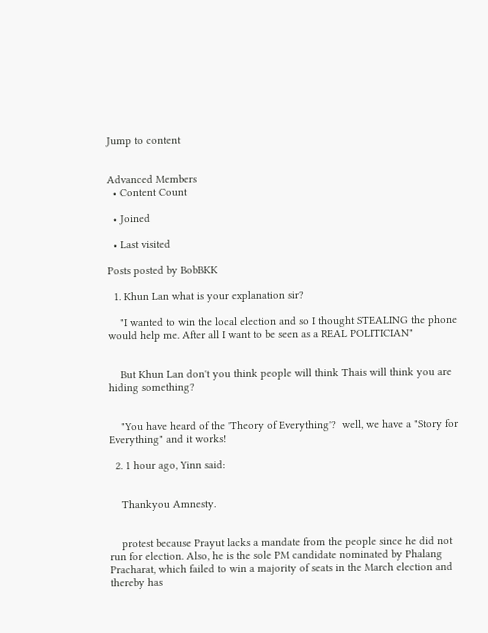Jump to content


Advanced Members
  • Content Count

  • Joined

  • Last visited

Posts posted by BobBKK

  1. Khun Lan what is your explanation sir?

    "I wanted to win the local election and so I thought STEALING the phone would help me. After all I want to be seen as a REAL POLITICIAN"


    But Khun Lan don't you think people will think Thais will think you are hiding something?


    "You have heard of the 'Theory of Everything'?  well, we have a "Story for Everything" and it works!

  2. 1 hour ago, Yinn said:


    Thankyou Amnesty.


    protest because Prayut lacks a mandate from the people since he did not run for election. Also, he is the sole PM candidate nominated by Phalang Pracharat, which failed to win a majority of seats in the March election and thereby has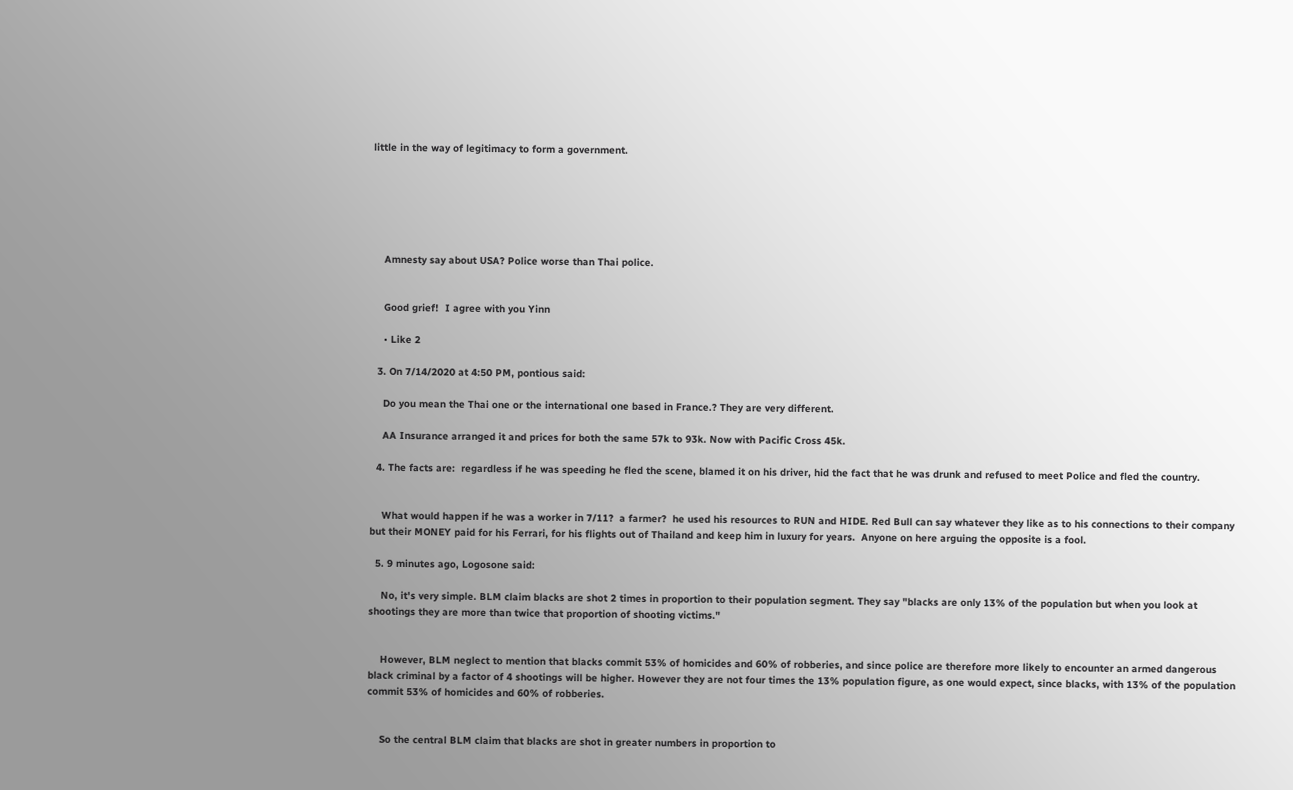little in the way of legitimacy to form a government.






    Amnesty say about USA? Police worse than Thai police.


    Good grief!  I agree with you Yinn

    • Like 2

  3. On 7/14/2020 at 4:50 PM, pontious said:

    Do you mean the Thai one or the international one based in France.? They are very different.

    AA Insurance arranged it and prices for both the same 57k to 93k. Now with Pacific Cross 45k.

  4. The facts are:  regardless if he was speeding he fled the scene, blamed it on his driver, hid the fact that he was drunk and refused to meet Police and fled the country.


    What would happen if he was a worker in 7/11?  a farmer?  he used his resources to RUN and HIDE. Red Bull can say whatever they like as to his connections to their company but their MONEY paid for his Ferrari, for his flights out of Thailand and keep him in luxury for years.  Anyone on here arguing the opposite is a fool.

  5. 9 minutes ago, Logosone said:

    No, it's very simple. BLM claim blacks are shot 2 times in proportion to their population segment. They say "blacks are only 13% of the population but when you look at shootings they are more than twice that proportion of shooting victims."


    However, BLM neglect to mention that blacks commit 53% of homicides and 60% of robberies, and since police are therefore more likely to encounter an armed dangerous black criminal by a factor of 4 shootings will be higher. However they are not four times the 13% population figure, as one would expect, since blacks, with 13% of the population commit 53% of homicides and 60% of robberies.


    So the central BLM claim that blacks are shot in greater numbers in proportion to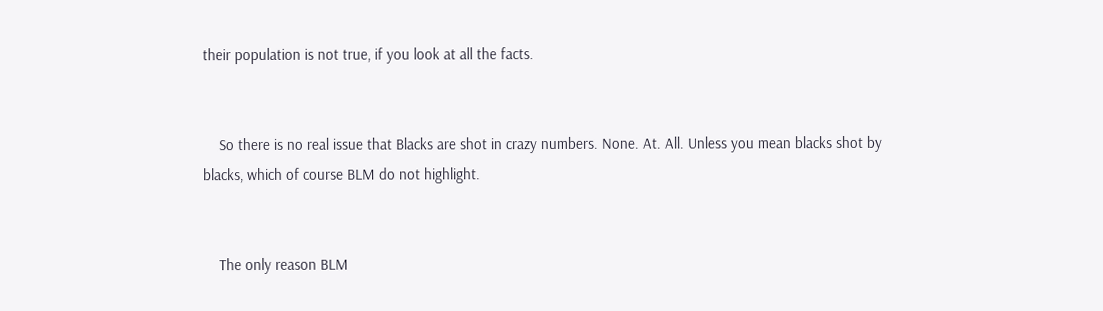their population is not true, if you look at all the facts.


    So there is no real issue that Blacks are shot in crazy numbers. None. At. All. Unless you mean blacks shot by blacks, which of course BLM do not highlight.


    The only reason BLM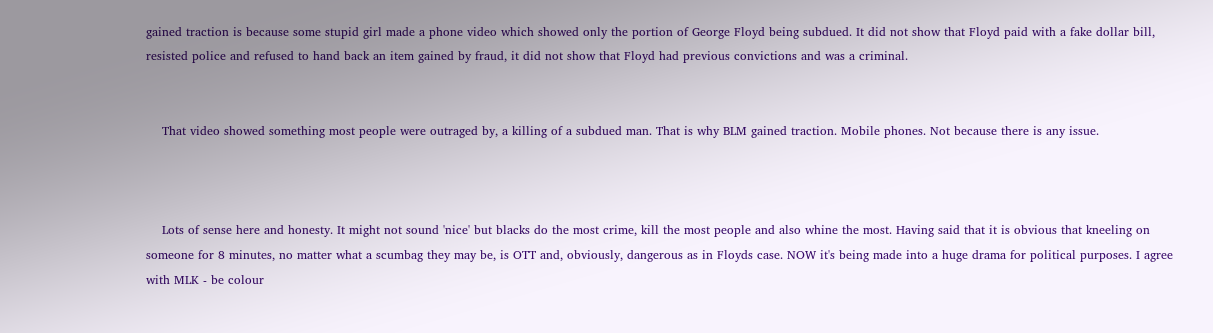gained traction is because some stupid girl made a phone video which showed only the portion of George Floyd being subdued. It did not show that Floyd paid with a fake dollar bill, resisted police and refused to hand back an item gained by fraud, it did not show that Floyd had previous convictions and was a criminal.


    That video showed something most people were outraged by, a killing of a subdued man. That is why BLM gained traction. Mobile phones. Not because there is any issue.



    Lots of sense here and honesty. It might not sound 'nice' but blacks do the most crime, kill the most people and also whine the most. Having said that it is obvious that kneeling on someone for 8 minutes, no matter what a scumbag they may be, is OTT and, obviously, dangerous as in Floyds case. NOW it's being made into a huge drama for political purposes. I agree with MLK - be colour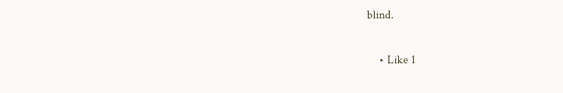blind.

    • Like 1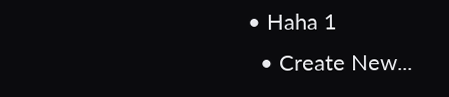• Haha 1
  • Create New...